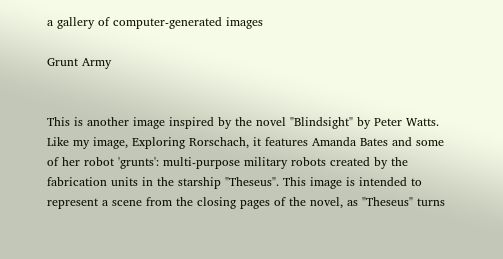a gallery of computer-generated images

Grunt Army


This is another image inspired by the novel "Blindsight" by Peter Watts. Like my image, Exploring Rorschach, it features Amanda Bates and some of her robot 'grunts': multi-purpose military robots created by the fabrication units in the starship "Theseus". This image is intended to represent a scene from the closing pages of the novel, as "Theseus" turns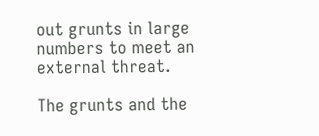out grunts in large numbers to meet an external threat.

The grunts and the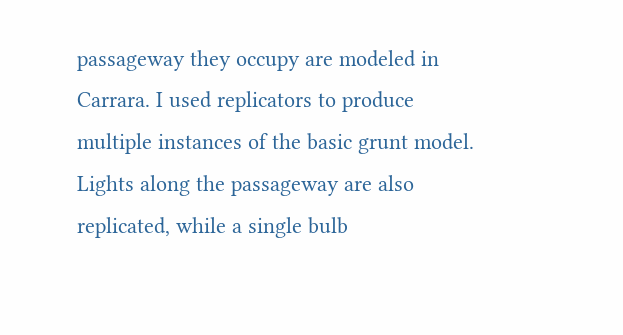passageway they occupy are modeled in Carrara. I used replicators to produce multiple instances of the basic grunt model. Lights along the passageway are also replicated, while a single bulb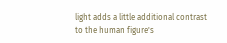light adds a little additional contrast to the human figure's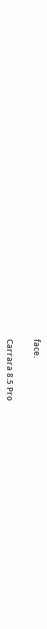face.


Carrara 8.5 Pro